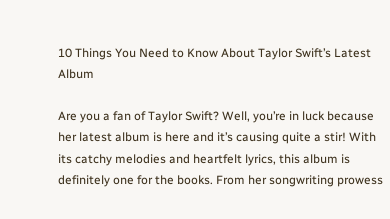10 Things You Need to Know About Taylor Swift’s Latest Album

Are you a fan of Taylor Swift? Well, you’re in luck because her latest album is here and it’s causing quite a stir! With its catchy melodies and heartfelt lyrics, this album is definitely one for the books. From her songwriting prowess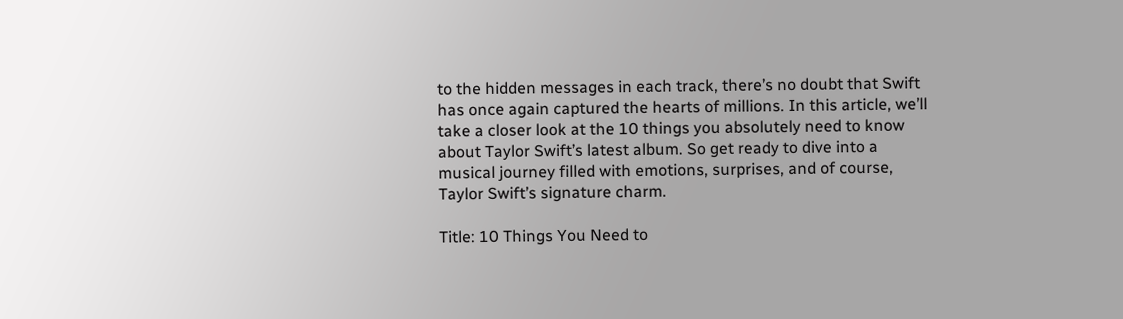to the hidden messages in each track, there’s no doubt that Swift has once again captured the hearts of millions. In this article, we’ll take a closer look at the 10 things you absolutely need to know about Taylor Swift’s latest album. So get ready to dive into a musical journey filled with emotions, surprises, and of course, Taylor Swift’s signature charm.

Title: 10 Things You Need to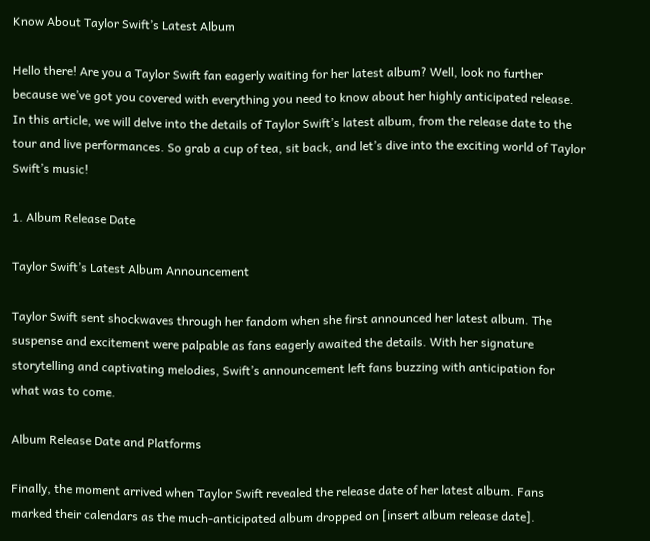Know About Taylor Swift’s Latest Album

Hello there! Are you a Taylor Swift fan eagerly waiting for her latest album? Well, look no further because we’ve got you covered with everything you need to know about her highly anticipated release. In this article, we will delve into the details of Taylor Swift’s latest album, from the release date to the tour and live performances. So grab a cup of tea, sit back, and let’s dive into the exciting world of Taylor Swift’s music!

1. Album Release Date

Taylor Swift’s Latest Album Announcement

Taylor Swift sent shockwaves through her fandom when she first announced her latest album. The suspense and excitement were palpable as fans eagerly awaited the details. With her signature storytelling and captivating melodies, Swift’s announcement left fans buzzing with anticipation for what was to come.

Album Release Date and Platforms

Finally, the moment arrived when Taylor Swift revealed the release date of her latest album. Fans marked their calendars as the much-anticipated album dropped on [insert album release date].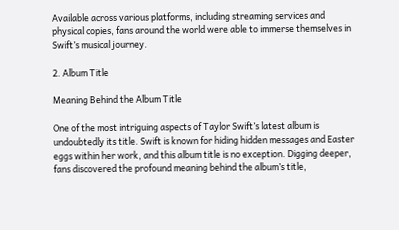Available across various platforms, including streaming services and physical copies, fans around the world were able to immerse themselves in Swift’s musical journey.

2. Album Title

Meaning Behind the Album Title

One of the most intriguing aspects of Taylor Swift’s latest album is undoubtedly its title. Swift is known for hiding hidden messages and Easter eggs within her work, and this album title is no exception. Digging deeper, fans discovered the profound meaning behind the album’s title,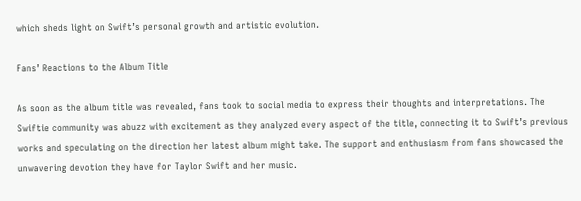which sheds light on Swift’s personal growth and artistic evolution.

Fans’ Reactions to the Album Title

As soon as the album title was revealed, fans took to social media to express their thoughts and interpretations. The Swiftie community was abuzz with excitement as they analyzed every aspect of the title, connecting it to Swift’s previous works and speculating on the direction her latest album might take. The support and enthusiasm from fans showcased the unwavering devotion they have for Taylor Swift and her music.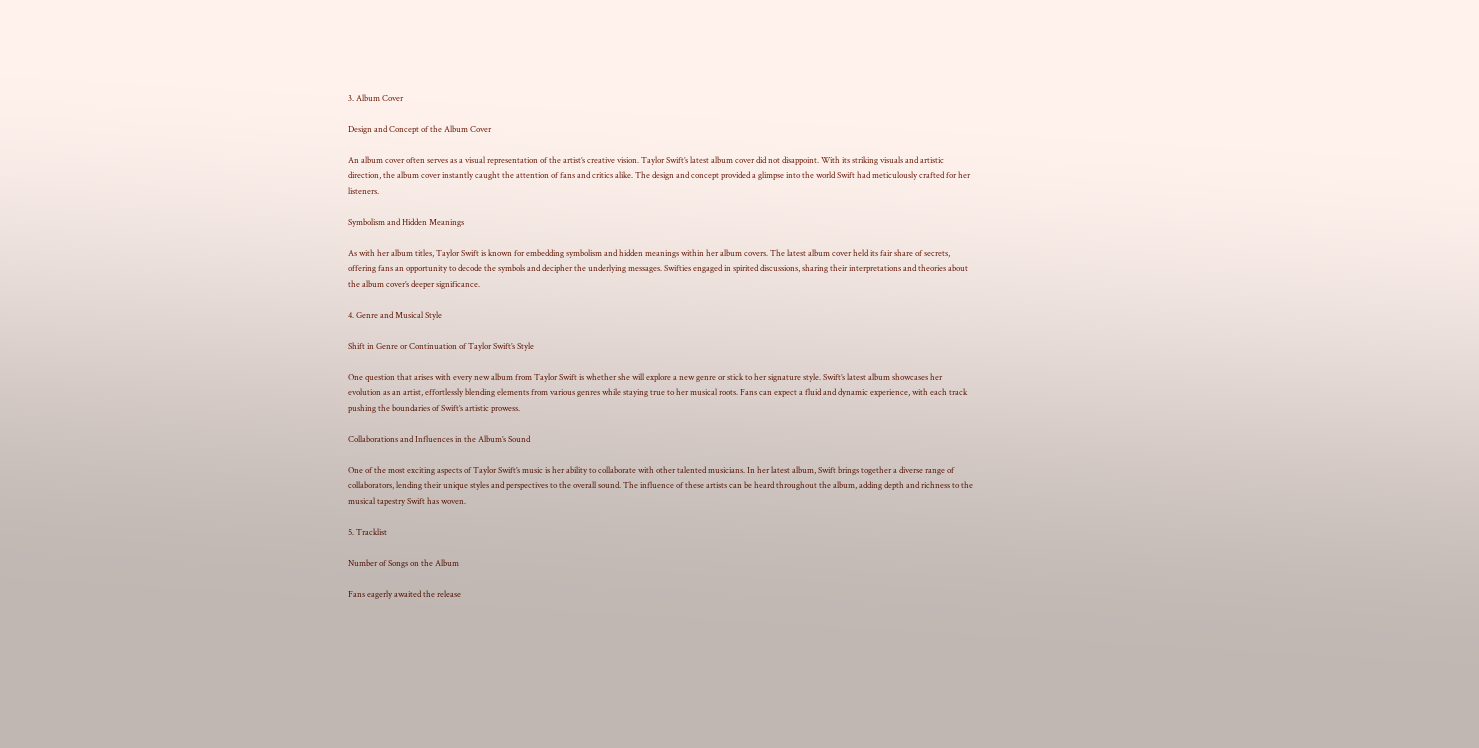3. Album Cover

Design and Concept of the Album Cover

An album cover often serves as a visual representation of the artist’s creative vision. Taylor Swift’s latest album cover did not disappoint. With its striking visuals and artistic direction, the album cover instantly caught the attention of fans and critics alike. The design and concept provided a glimpse into the world Swift had meticulously crafted for her listeners.

Symbolism and Hidden Meanings

As with her album titles, Taylor Swift is known for embedding symbolism and hidden meanings within her album covers. The latest album cover held its fair share of secrets, offering fans an opportunity to decode the symbols and decipher the underlying messages. Swifties engaged in spirited discussions, sharing their interpretations and theories about the album cover’s deeper significance.

4. Genre and Musical Style

Shift in Genre or Continuation of Taylor Swift’s Style

One question that arises with every new album from Taylor Swift is whether she will explore a new genre or stick to her signature style. Swift’s latest album showcases her evolution as an artist, effortlessly blending elements from various genres while staying true to her musical roots. Fans can expect a fluid and dynamic experience, with each track pushing the boundaries of Swift’s artistic prowess.

Collaborations and Influences in the Album’s Sound

One of the most exciting aspects of Taylor Swift’s music is her ability to collaborate with other talented musicians. In her latest album, Swift brings together a diverse range of collaborators, lending their unique styles and perspectives to the overall sound. The influence of these artists can be heard throughout the album, adding depth and richness to the musical tapestry Swift has woven.

5. Tracklist

Number of Songs on the Album

Fans eagerly awaited the release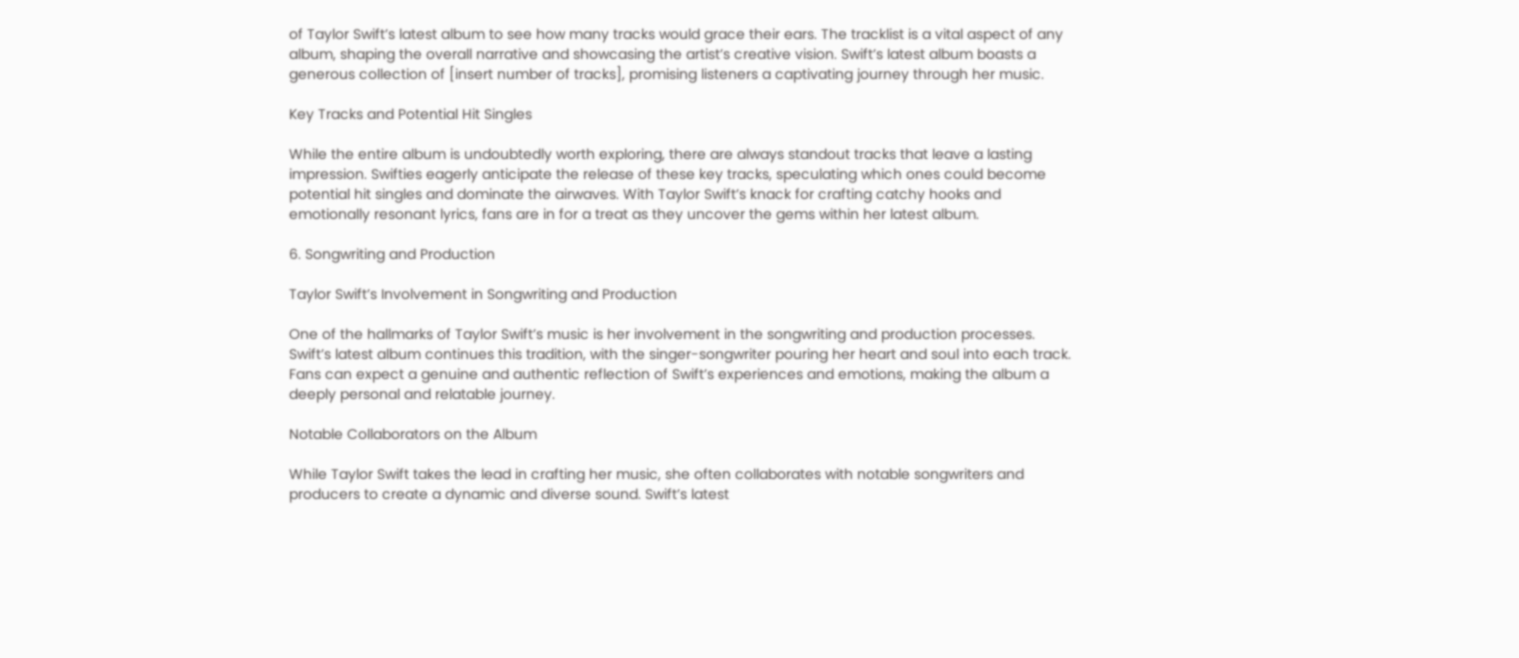of Taylor Swift’s latest album to see how many tracks would grace their ears. The tracklist is a vital aspect of any album, shaping the overall narrative and showcasing the artist’s creative vision. Swift’s latest album boasts a generous collection of [insert number of tracks], promising listeners a captivating journey through her music.

Key Tracks and Potential Hit Singles

While the entire album is undoubtedly worth exploring, there are always standout tracks that leave a lasting impression. Swifties eagerly anticipate the release of these key tracks, speculating which ones could become potential hit singles and dominate the airwaves. With Taylor Swift’s knack for crafting catchy hooks and emotionally resonant lyrics, fans are in for a treat as they uncover the gems within her latest album.

6. Songwriting and Production

Taylor Swift’s Involvement in Songwriting and Production

One of the hallmarks of Taylor Swift’s music is her involvement in the songwriting and production processes. Swift’s latest album continues this tradition, with the singer-songwriter pouring her heart and soul into each track. Fans can expect a genuine and authentic reflection of Swift’s experiences and emotions, making the album a deeply personal and relatable journey.

Notable Collaborators on the Album

While Taylor Swift takes the lead in crafting her music, she often collaborates with notable songwriters and producers to create a dynamic and diverse sound. Swift’s latest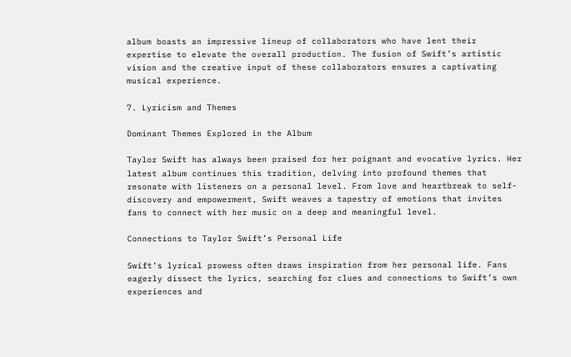album boasts an impressive lineup of collaborators who have lent their expertise to elevate the overall production. The fusion of Swift’s artistic vision and the creative input of these collaborators ensures a captivating musical experience.

7. Lyricism and Themes

Dominant Themes Explored in the Album

Taylor Swift has always been praised for her poignant and evocative lyrics. Her latest album continues this tradition, delving into profound themes that resonate with listeners on a personal level. From love and heartbreak to self-discovery and empowerment, Swift weaves a tapestry of emotions that invites fans to connect with her music on a deep and meaningful level.

Connections to Taylor Swift’s Personal Life

Swift’s lyrical prowess often draws inspiration from her personal life. Fans eagerly dissect the lyrics, searching for clues and connections to Swift’s own experiences and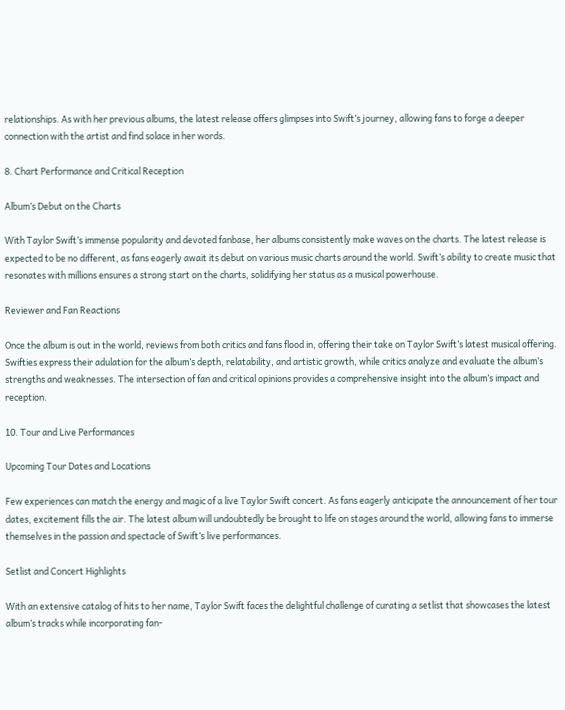relationships. As with her previous albums, the latest release offers glimpses into Swift’s journey, allowing fans to forge a deeper connection with the artist and find solace in her words.

8. Chart Performance and Critical Reception

Album’s Debut on the Charts

With Taylor Swift’s immense popularity and devoted fanbase, her albums consistently make waves on the charts. The latest release is expected to be no different, as fans eagerly await its debut on various music charts around the world. Swift’s ability to create music that resonates with millions ensures a strong start on the charts, solidifying her status as a musical powerhouse.

Reviewer and Fan Reactions

Once the album is out in the world, reviews from both critics and fans flood in, offering their take on Taylor Swift’s latest musical offering. Swifties express their adulation for the album’s depth, relatability, and artistic growth, while critics analyze and evaluate the album’s strengths and weaknesses. The intersection of fan and critical opinions provides a comprehensive insight into the album’s impact and reception.

10. Tour and Live Performances

Upcoming Tour Dates and Locations

Few experiences can match the energy and magic of a live Taylor Swift concert. As fans eagerly anticipate the announcement of her tour dates, excitement fills the air. The latest album will undoubtedly be brought to life on stages around the world, allowing fans to immerse themselves in the passion and spectacle of Swift’s live performances.

Setlist and Concert Highlights

With an extensive catalog of hits to her name, Taylor Swift faces the delightful challenge of curating a setlist that showcases the latest album’s tracks while incorporating fan-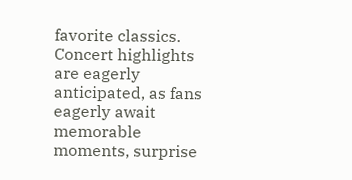favorite classics. Concert highlights are eagerly anticipated, as fans eagerly await memorable moments, surprise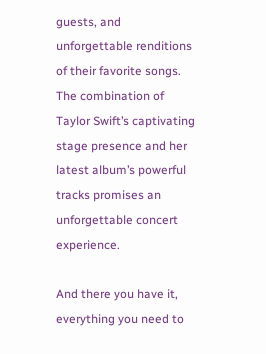guests, and unforgettable renditions of their favorite songs. The combination of Taylor Swift’s captivating stage presence and her latest album’s powerful tracks promises an unforgettable concert experience.

And there you have it, everything you need to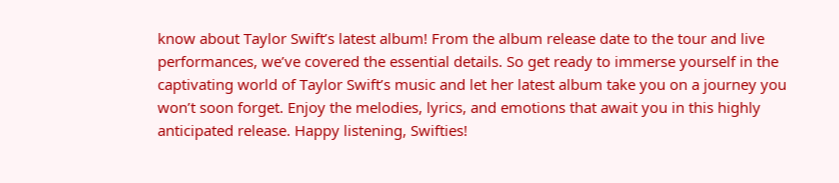know about Taylor Swift’s latest album! From the album release date to the tour and live performances, we’ve covered the essential details. So get ready to immerse yourself in the captivating world of Taylor Swift’s music and let her latest album take you on a journey you won’t soon forget. Enjoy the melodies, lyrics, and emotions that await you in this highly anticipated release. Happy listening, Swifties!